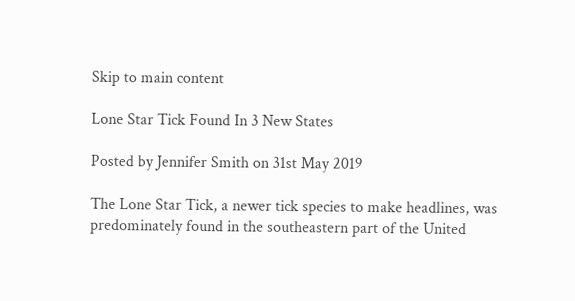Skip to main content

Lone Star Tick Found In 3 New States

Posted by Jennifer Smith on 31st May 2019

The Lone Star Tick, a newer tick species to make headlines, was predominately found in the southeastern part of the United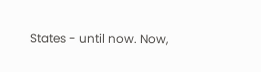States - until now. Now,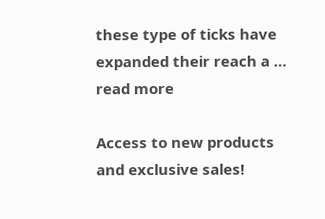these type of ticks have expanded their reach a … read more

Access to new products and exclusive sales!